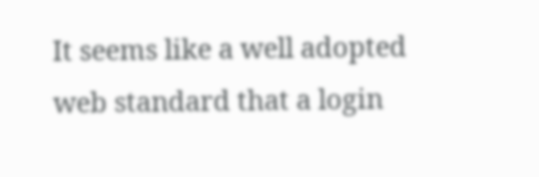It seems like a well adopted web standard that a login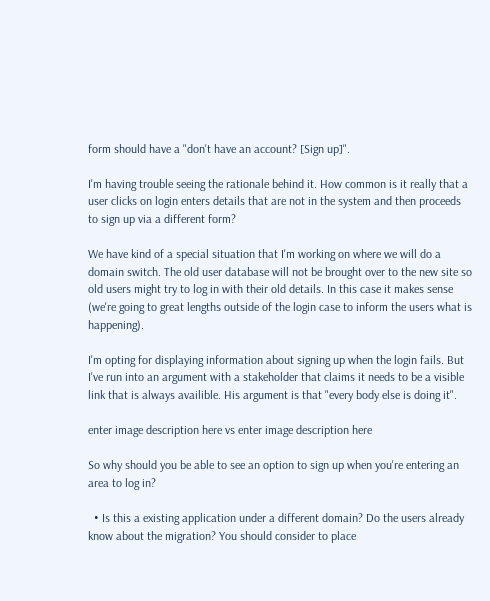form should have a "don't have an account? [Sign up]".

I'm having trouble seeing the rationale behind it. How common is it really that a user clicks on login enters details that are not in the system and then proceeds to sign up via a different form?

We have kind of a special situation that I'm working on where we will do a domain switch. The old user database will not be brought over to the new site so old users might try to log in with their old details. In this case it makes sense (we're going to great lengths outside of the login case to inform the users what is happening).

I'm opting for displaying information about signing up when the login fails. But I've run into an argument with a stakeholder that claims it needs to be a visible link that is always availible. His argument is that "every body else is doing it".

enter image description here vs enter image description here

So why should you be able to see an option to sign up when you're entering an area to log in?

  • Is this a existing application under a different domain? Do the users already know about the migration? You should consider to place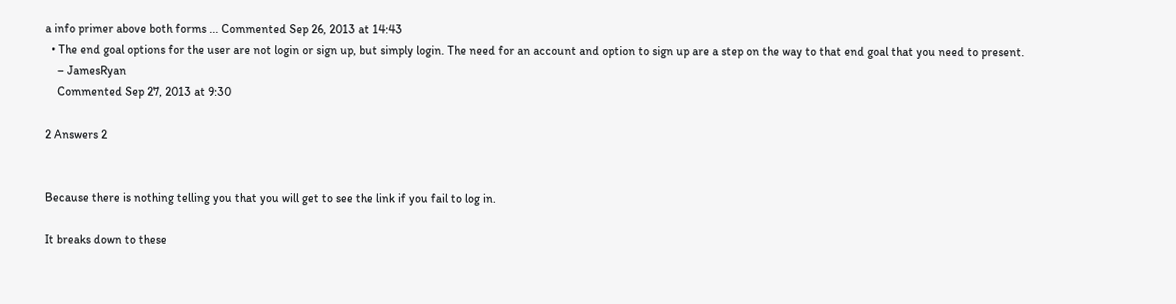a info primer above both forms ... Commented Sep 26, 2013 at 14:43
  • The end goal options for the user are not login or sign up, but simply login. The need for an account and option to sign up are a step on the way to that end goal that you need to present.
    – JamesRyan
    Commented Sep 27, 2013 at 9:30

2 Answers 2


Because there is nothing telling you that you will get to see the link if you fail to log in.

It breaks down to these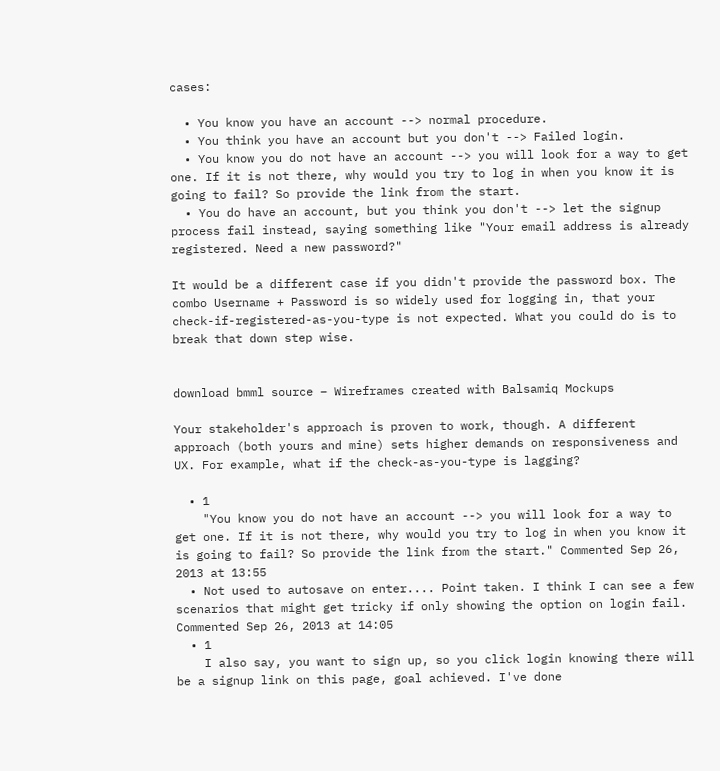cases:

  • You know you have an account --> normal procedure.
  • You think you have an account but you don't --> Failed login.
  • You know you do not have an account --> you will look for a way to get one. If it is not there, why would you try to log in when you know it is going to fail? So provide the link from the start.
  • You do have an account, but you think you don't --> let the signup process fail instead, saying something like "Your email address is already registered. Need a new password?"

It would be a different case if you didn't provide the password box. The combo Username + Password is so widely used for logging in, that your check-if-registered-as-you-type is not expected. What you could do is to break that down step wise.


download bmml source – Wireframes created with Balsamiq Mockups

Your stakeholder's approach is proven to work, though. A different approach (both yours and mine) sets higher demands on responsiveness and UX. For example, what if the check-as-you-type is lagging?

  • 1
    "You know you do not have an account --> you will look for a way to get one. If it is not there, why would you try to log in when you know it is going to fail? So provide the link from the start." Commented Sep 26, 2013 at 13:55
  • Not used to autosave on enter.... Point taken. I think I can see a few scenarios that might get tricky if only showing the option on login fail. Commented Sep 26, 2013 at 14:05
  • 1
    I also say, you want to sign up, so you click login knowing there will be a signup link on this page, goal achieved. I've done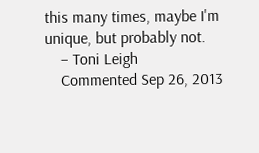this many times, maybe I'm unique, but probably not.
    – Toni Leigh
    Commented Sep 26, 2013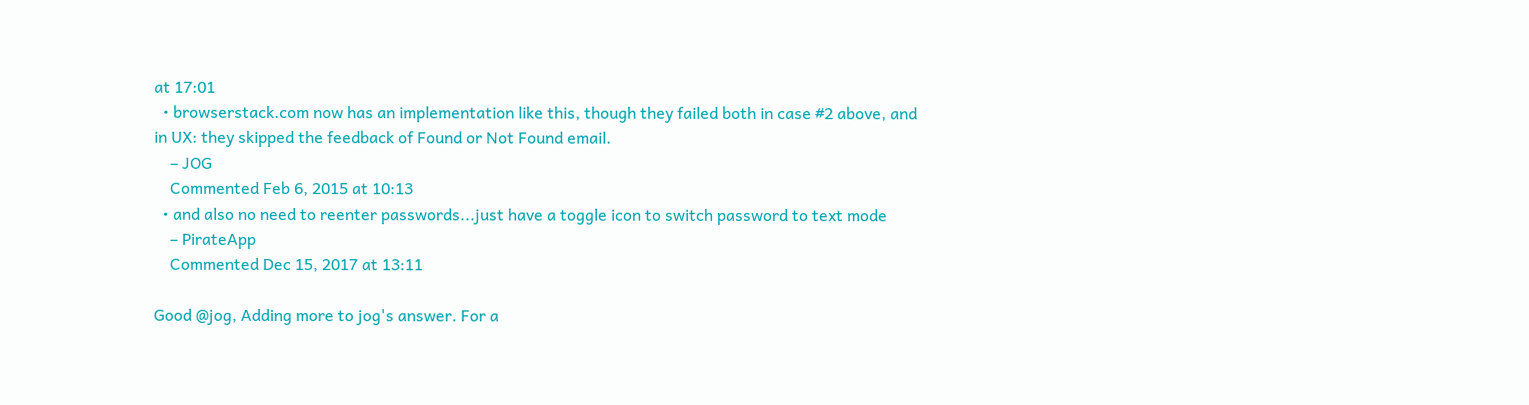at 17:01
  • browserstack.com now has an implementation like this, though they failed both in case #2 above, and in UX: they skipped the feedback of Found or Not Found email.
    – JOG
    Commented Feb 6, 2015 at 10:13
  • and also no need to reenter passwords...just have a toggle icon to switch password to text mode
    – PirateApp
    Commented Dec 15, 2017 at 13:11

Good @jog, Adding more to jog's answer. For a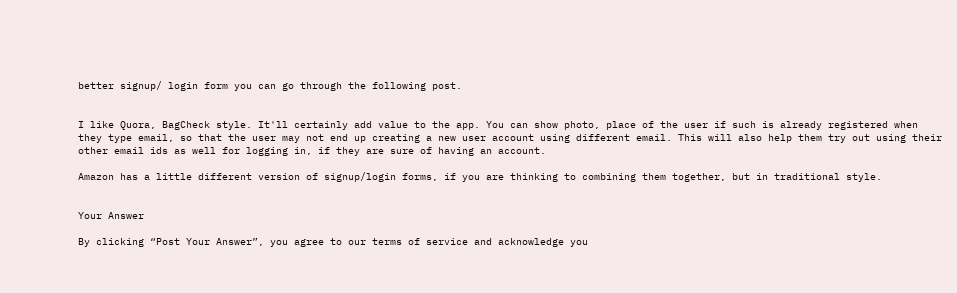better signup/ login form you can go through the following post.


I like Quora, BagCheck style. It'll certainly add value to the app. You can show photo, place of the user if such is already registered when they type email, so that the user may not end up creating a new user account using different email. This will also help them try out using their other email ids as well for logging in, if they are sure of having an account.

Amazon has a little different version of signup/login forms, if you are thinking to combining them together, but in traditional style.


Your Answer

By clicking “Post Your Answer”, you agree to our terms of service and acknowledge you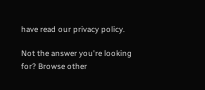have read our privacy policy.

Not the answer you're looking for? Browse other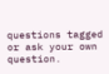questions tagged or ask your own question.